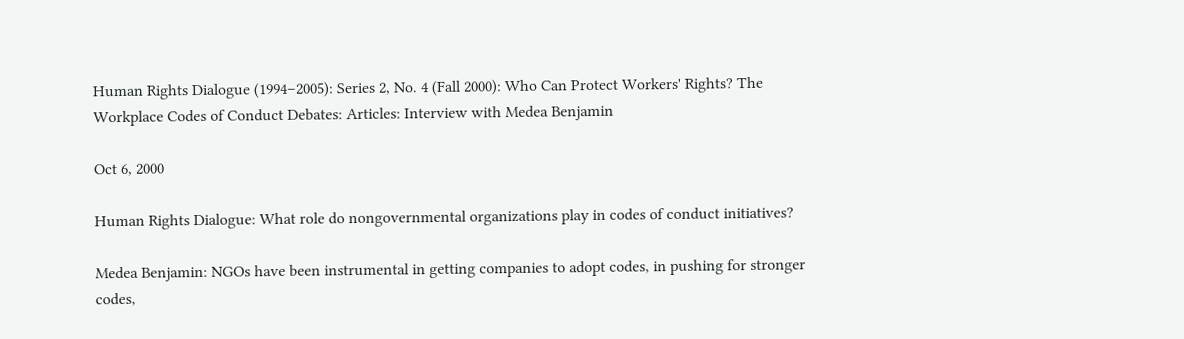Human Rights Dialogue (1994–2005): Series 2, No. 4 (Fall 2000): Who Can Protect Workers' Rights? The Workplace Codes of Conduct Debates: Articles: Interview with Medea Benjamin

Oct 6, 2000

Human Rights Dialogue: What role do nongovernmental organizations play in codes of conduct initiatives?

Medea Benjamin: NGOs have been instrumental in getting companies to adopt codes, in pushing for stronger codes,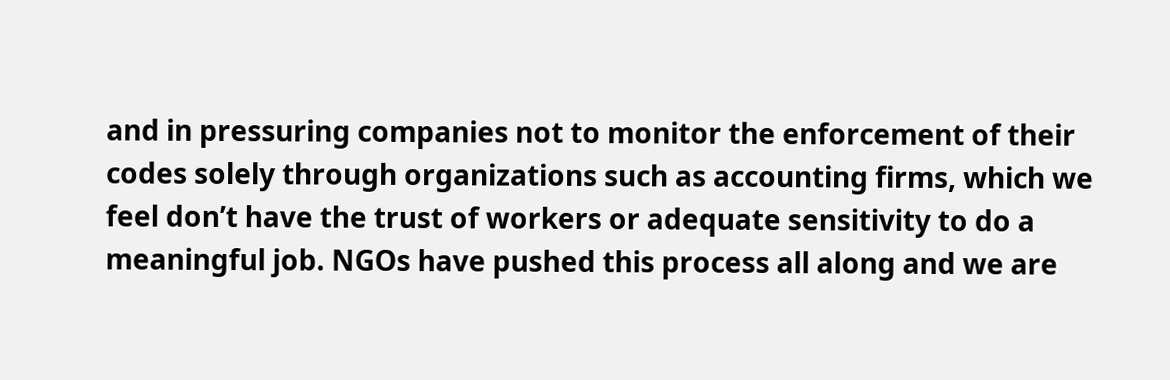and in pressuring companies not to monitor the enforcement of their codes solely through organizations such as accounting firms, which we feel don’t have the trust of workers or adequate sensitivity to do a meaningful job. NGOs have pushed this process all along and we are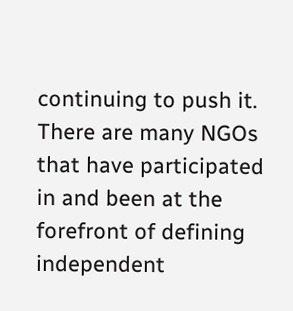continuing to push it. There are many NGOs that have participated in and been at the forefront of defining independent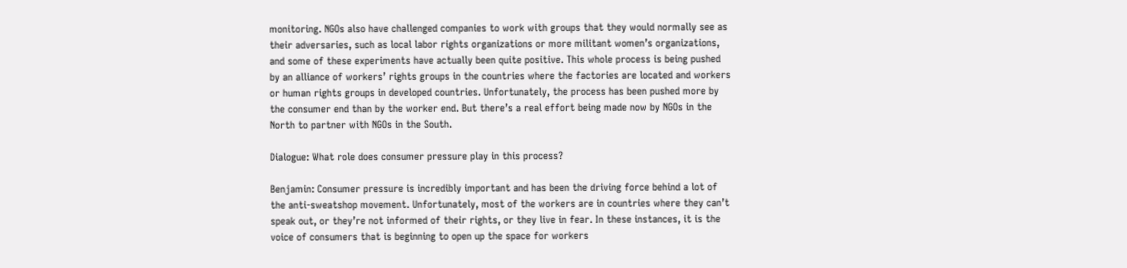monitoring. NGOs also have challenged companies to work with groups that they would normally see as their adversaries, such as local labor rights organizations or more militant women’s organizations, and some of these experiments have actually been quite positive. This whole process is being pushed by an alliance of workers’ rights groups in the countries where the factories are located and workers or human rights groups in developed countries. Unfortunately, the process has been pushed more by the consumer end than by the worker end. But there’s a real effort being made now by NGOs in the North to partner with NGOs in the South.

Dialogue: What role does consumer pressure play in this process?

Benjamin: Consumer pressure is incredibly important and has been the driving force behind a lot of the anti-sweatshop movement. Unfortunately, most of the workers are in countries where they can’t speak out, or they’re not informed of their rights, or they live in fear. In these instances, it is the voice of consumers that is beginning to open up the space for workers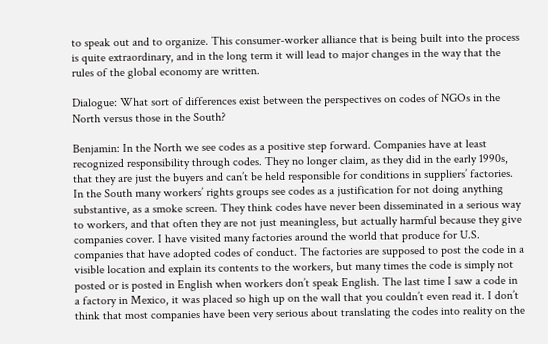to speak out and to organize. This consumer-worker alliance that is being built into the process is quite extraordinary, and in the long term it will lead to major changes in the way that the rules of the global economy are written.

Dialogue: What sort of differences exist between the perspectives on codes of NGOs in the North versus those in the South?

Benjamin: In the North we see codes as a positive step forward. Companies have at least recognized responsibility through codes. They no longer claim, as they did in the early 1990s, that they are just the buyers and can’t be held responsible for conditions in suppliers’ factories. In the South many workers’ rights groups see codes as a justification for not doing anything substantive, as a smoke screen. They think codes have never been disseminated in a serious way to workers, and that often they are not just meaningless, but actually harmful because they give companies cover. I have visited many factories around the world that produce for U.S. companies that have adopted codes of conduct. The factories are supposed to post the code in a visible location and explain its contents to the workers, but many times the code is simply not posted or is posted in English when workers don’t speak English. The last time I saw a code in a factory in Mexico, it was placed so high up on the wall that you couldn’t even read it. I don’t think that most companies have been very serious about translating the codes into reality on the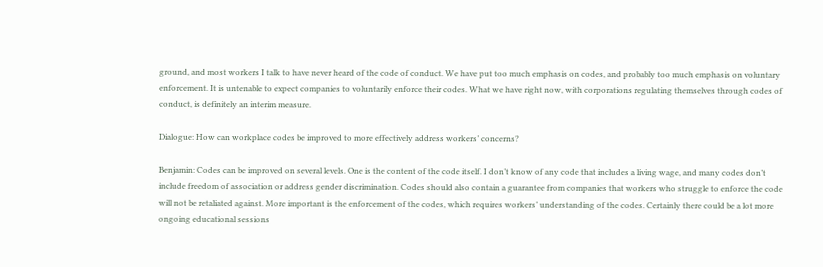ground, and most workers I talk to have never heard of the code of conduct. We have put too much emphasis on codes, and probably too much emphasis on voluntary enforcement. It is untenable to expect companies to voluntarily enforce their codes. What we have right now, with corporations regulating themselves through codes of conduct, is definitely an interim measure.

Dialogue: How can workplace codes be improved to more effectively address workers’ concerns?

Benjamin: Codes can be improved on several levels. One is the content of the code itself. I don’t know of any code that includes a living wage, and many codes don’t include freedom of association or address gender discrimination. Codes should also contain a guarantee from companies that workers who struggle to enforce the code will not be retaliated against. More important is the enforcement of the codes, which requires workers’ understanding of the codes. Certainly there could be a lot more ongoing educational sessions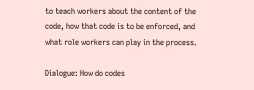to teach workers about the content of the code, how that code is to be enforced, and what role workers can play in the process.

Dialogue: How do codes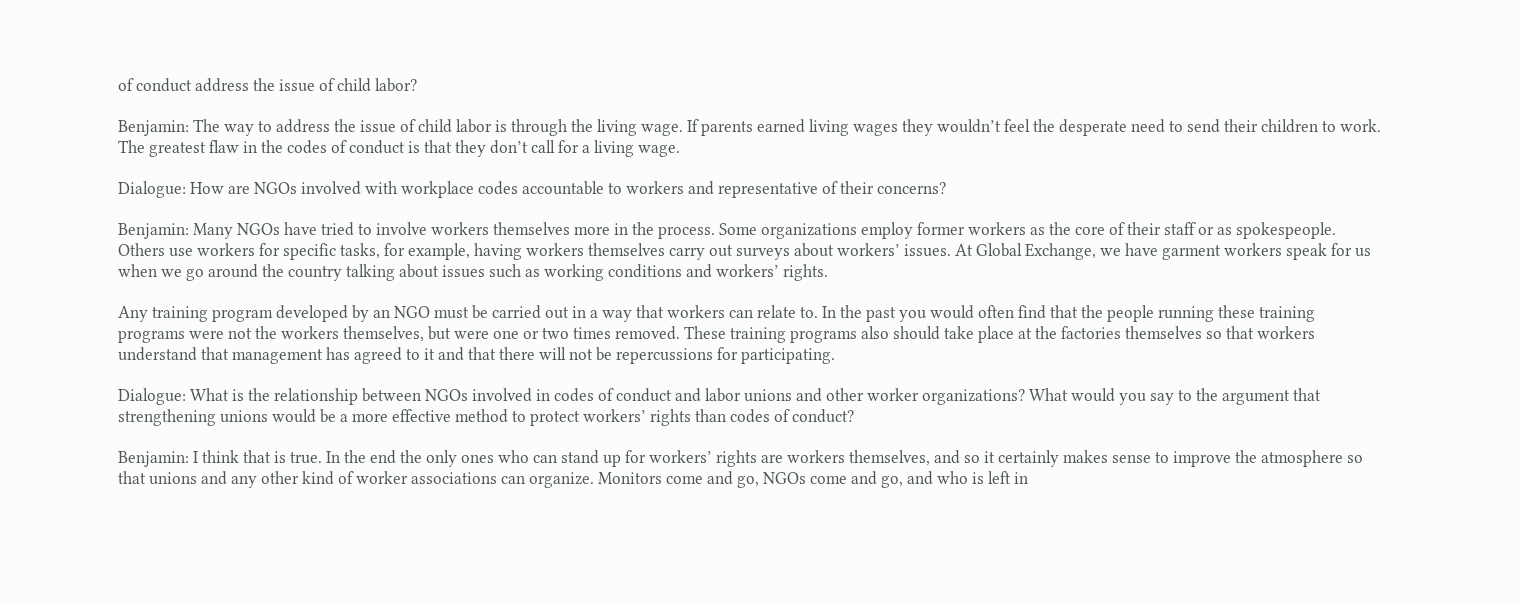of conduct address the issue of child labor?

Benjamin: The way to address the issue of child labor is through the living wage. If parents earned living wages they wouldn’t feel the desperate need to send their children to work. The greatest flaw in the codes of conduct is that they don’t call for a living wage.

Dialogue: How are NGOs involved with workplace codes accountable to workers and representative of their concerns?

Benjamin: Many NGOs have tried to involve workers themselves more in the process. Some organizations employ former workers as the core of their staff or as spokespeople. Others use workers for specific tasks, for example, having workers themselves carry out surveys about workers’ issues. At Global Exchange, we have garment workers speak for us when we go around the country talking about issues such as working conditions and workers’ rights.

Any training program developed by an NGO must be carried out in a way that workers can relate to. In the past you would often find that the people running these training programs were not the workers themselves, but were one or two times removed. These training programs also should take place at the factories themselves so that workers understand that management has agreed to it and that there will not be repercussions for participating.

Dialogue: What is the relationship between NGOs involved in codes of conduct and labor unions and other worker organizations? What would you say to the argument that strengthening unions would be a more effective method to protect workers’ rights than codes of conduct?

Benjamin: I think that is true. In the end the only ones who can stand up for workers’ rights are workers themselves, and so it certainly makes sense to improve the atmosphere so that unions and any other kind of worker associations can organize. Monitors come and go, NGOs come and go, and who is left in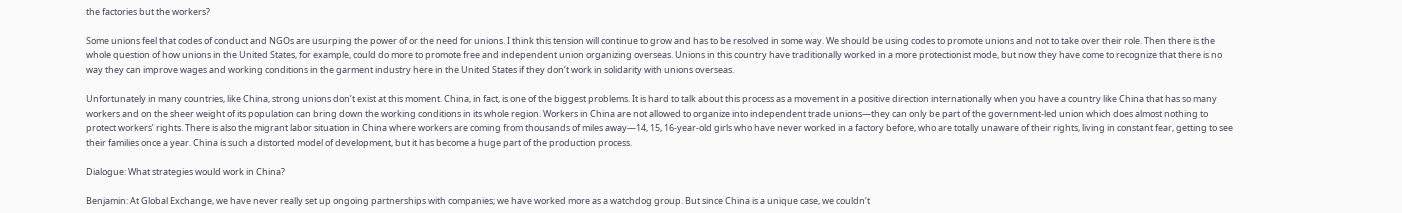the factories but the workers?

Some unions feel that codes of conduct and NGOs are usurping the power of or the need for unions. I think this tension will continue to grow and has to be resolved in some way. We should be using codes to promote unions and not to take over their role. Then there is the whole question of how unions in the United States, for example, could do more to promote free and independent union organizing overseas. Unions in this country have traditionally worked in a more protectionist mode, but now they have come to recognize that there is no way they can improve wages and working conditions in the garment industry here in the United States if they don’t work in solidarity with unions overseas.

Unfortunately in many countries, like China, strong unions don’t exist at this moment. China, in fact, is one of the biggest problems. It is hard to talk about this process as a movement in a positive direction internationally when you have a country like China that has so many workers and on the sheer weight of its population can bring down the working conditions in its whole region. Workers in China are not allowed to organize into independent trade unions—they can only be part of the government-led union which does almost nothing to protect workers’ rights. There is also the migrant labor situation in China where workers are coming from thousands of miles away—14, 15, 16-year-old girls who have never worked in a factory before, who are totally unaware of their rights, living in constant fear, getting to see their families once a year. China is such a distorted model of development, but it has become a huge part of the production process.

Dialogue: What strategies would work in China?

Benjamin: At Global Exchange, we have never really set up ongoing partnerships with companies; we have worked more as a watchdog group. But since China is a unique case, we couldn’t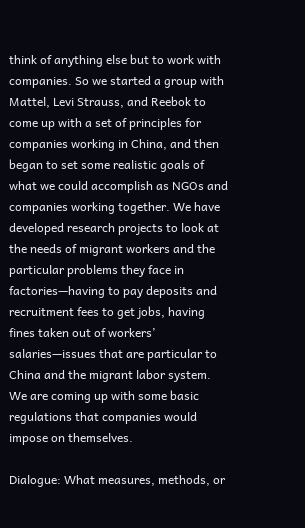think of anything else but to work with companies. So we started a group with Mattel, Levi Strauss, and Reebok to come up with a set of principles for companies working in China, and then began to set some realistic goals of what we could accomplish as NGOs and companies working together. We have developed research projects to look at the needs of migrant workers and the particular problems they face in factories—having to pay deposits and recruitment fees to get jobs, having fines taken out of workers’ salaries—issues that are particular to China and the migrant labor system. We are coming up with some basic regulations that companies would impose on themselves.

Dialogue: What measures, methods, or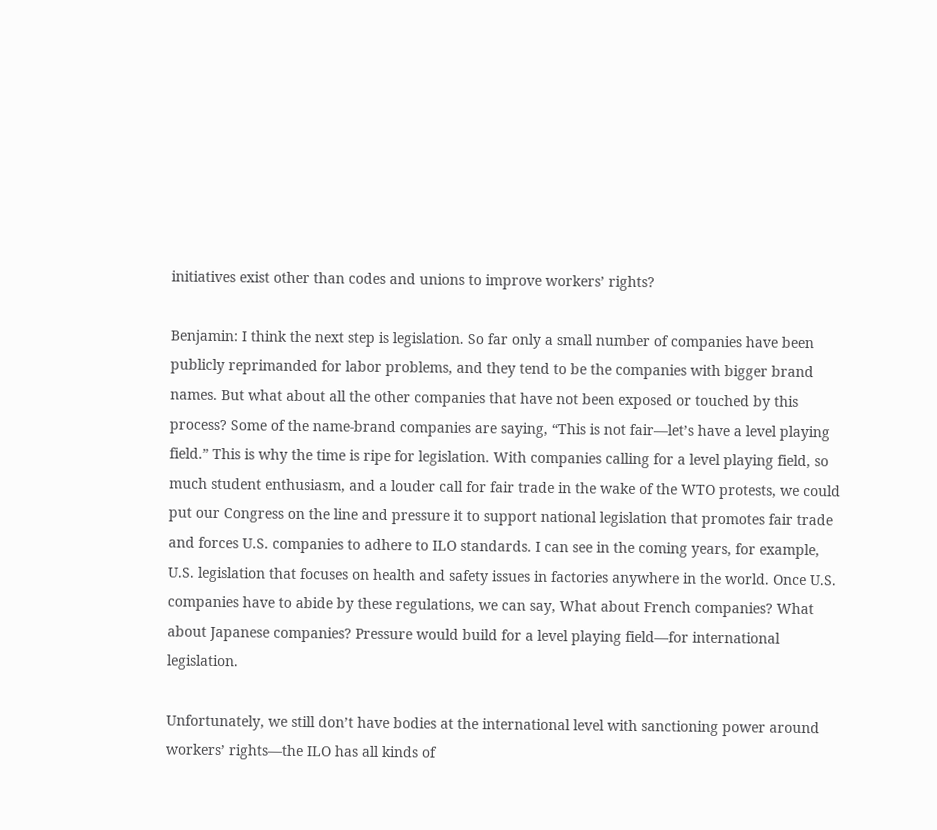initiatives exist other than codes and unions to improve workers’ rights?

Benjamin: I think the next step is legislation. So far only a small number of companies have been publicly reprimanded for labor problems, and they tend to be the companies with bigger brand names. But what about all the other companies that have not been exposed or touched by this process? Some of the name-brand companies are saying, “This is not fair—let’s have a level playing field.” This is why the time is ripe for legislation. With companies calling for a level playing field, so much student enthusiasm, and a louder call for fair trade in the wake of the WTO protests, we could put our Congress on the line and pressure it to support national legislation that promotes fair trade and forces U.S. companies to adhere to ILO standards. I can see in the coming years, for example, U.S. legislation that focuses on health and safety issues in factories anywhere in the world. Once U.S. companies have to abide by these regulations, we can say, What about French companies? What about Japanese companies? Pressure would build for a level playing field—for international legislation.

Unfortunately, we still don’t have bodies at the international level with sanctioning power around workers’ rights—the ILO has all kinds of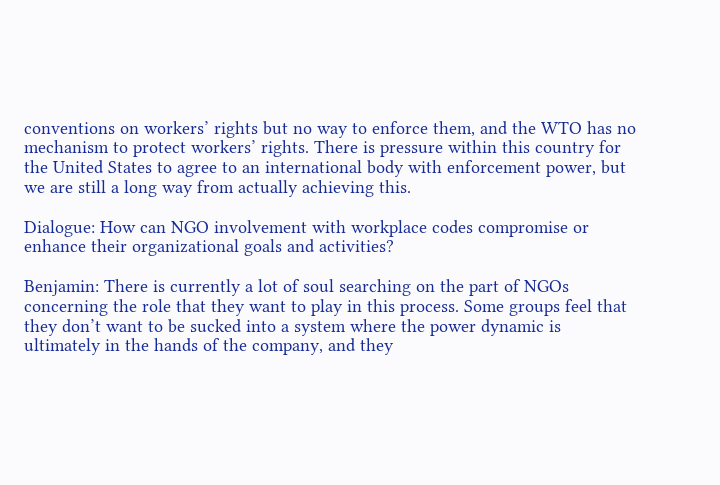conventions on workers’ rights but no way to enforce them, and the WTO has no mechanism to protect workers’ rights. There is pressure within this country for the United States to agree to an international body with enforcement power, but we are still a long way from actually achieving this.

Dialogue: How can NGO involvement with workplace codes compromise or enhance their organizational goals and activities?

Benjamin: There is currently a lot of soul searching on the part of NGOs concerning the role that they want to play in this process. Some groups feel that they don’t want to be sucked into a system where the power dynamic is ultimately in the hands of the company, and they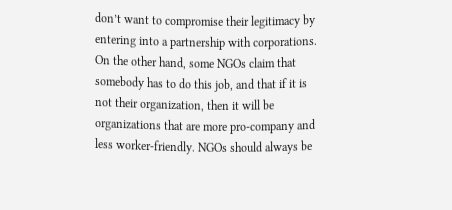don’t want to compromise their legitimacy by entering into a partnership with corporations. On the other hand, some NGOs claim that somebody has to do this job, and that if it is not their organization, then it will be organizations that are more pro-company and less worker-friendly. NGOs should always be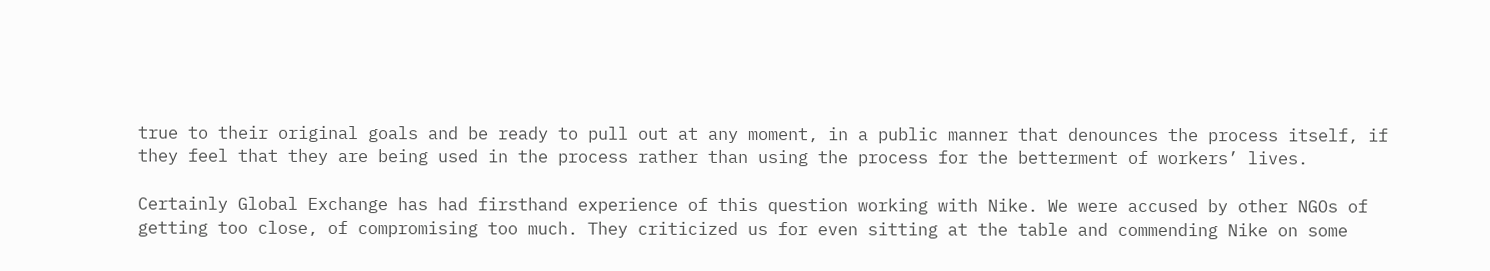true to their original goals and be ready to pull out at any moment, in a public manner that denounces the process itself, if they feel that they are being used in the process rather than using the process for the betterment of workers’ lives.

Certainly Global Exchange has had firsthand experience of this question working with Nike. We were accused by other NGOs of getting too close, of compromising too much. They criticized us for even sitting at the table and commending Nike on some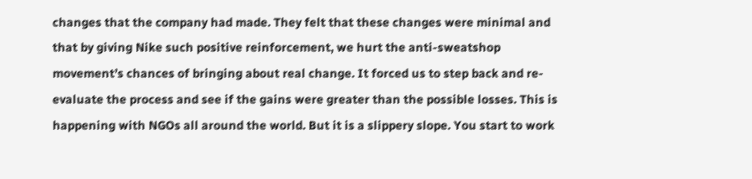changes that the company had made. They felt that these changes were minimal and that by giving Nike such positive reinforcement, we hurt the anti-sweatshop movement’s chances of bringing about real change. It forced us to step back and re-evaluate the process and see if the gains were greater than the possible losses. This is happening with NGOs all around the world. But it is a slippery slope. You start to work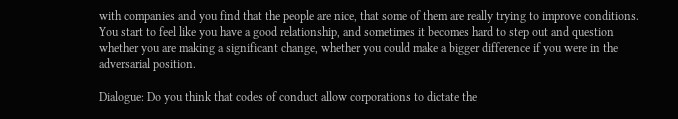with companies and you find that the people are nice, that some of them are really trying to improve conditions. You start to feel like you have a good relationship, and sometimes it becomes hard to step out and question whether you are making a significant change, whether you could make a bigger difference if you were in the adversarial position.

Dialogue: Do you think that codes of conduct allow corporations to dictate the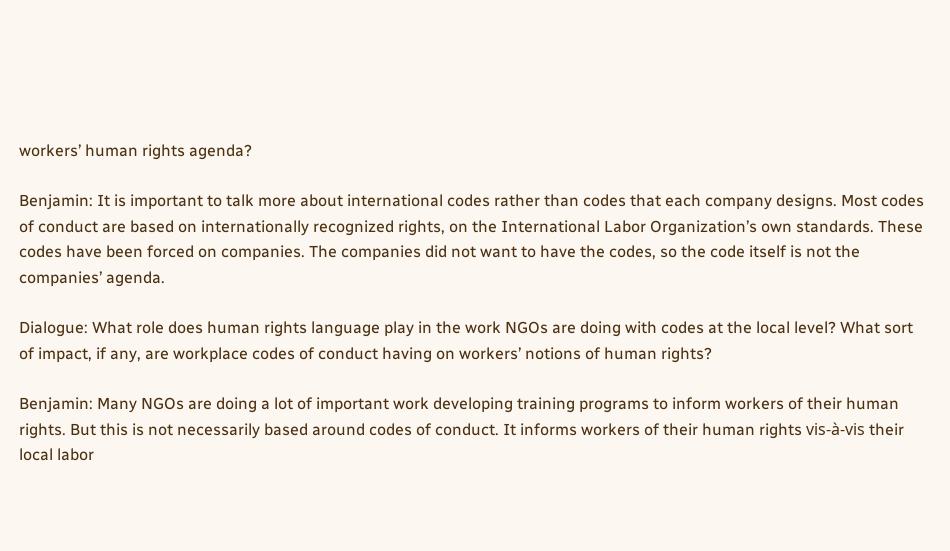workers’ human rights agenda?

Benjamin: It is important to talk more about international codes rather than codes that each company designs. Most codes of conduct are based on internationally recognized rights, on the International Labor Organization’s own standards. These codes have been forced on companies. The companies did not want to have the codes, so the code itself is not the companies’ agenda.

Dialogue: What role does human rights language play in the work NGOs are doing with codes at the local level? What sort of impact, if any, are workplace codes of conduct having on workers’ notions of human rights?

Benjamin: Many NGOs are doing a lot of important work developing training programs to inform workers of their human rights. But this is not necessarily based around codes of conduct. It informs workers of their human rights vis-à-vis their local labor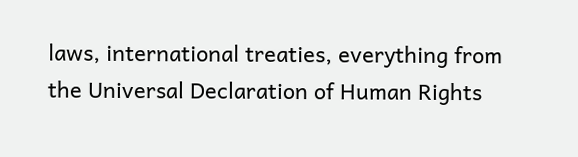laws, international treaties, everything from the Universal Declaration of Human Rights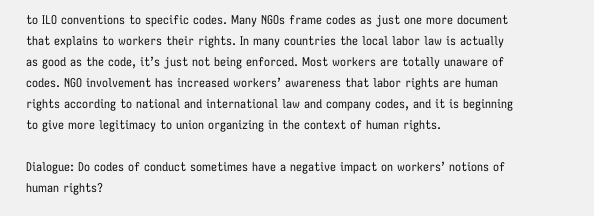to ILO conventions to specific codes. Many NGOs frame codes as just one more document that explains to workers their rights. In many countries the local labor law is actually as good as the code, it’s just not being enforced. Most workers are totally unaware of codes. NGO involvement has increased workers’ awareness that labor rights are human rights according to national and international law and company codes, and it is beginning to give more legitimacy to union organizing in the context of human rights.

Dialogue: Do codes of conduct sometimes have a negative impact on workers’ notions of human rights?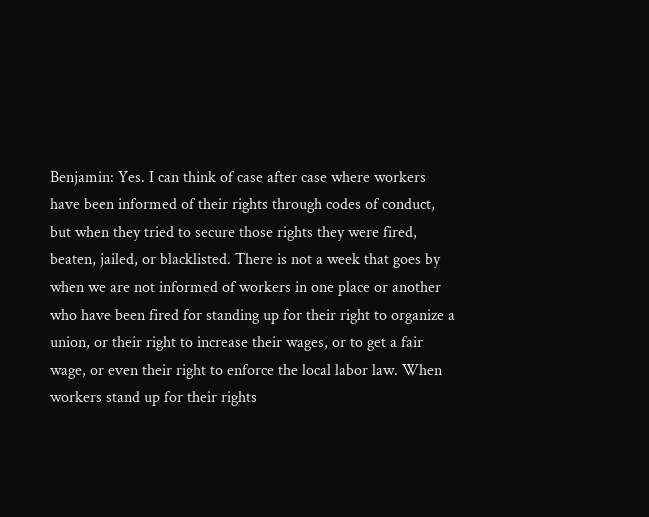Benjamin: Yes. I can think of case after case where workers have been informed of their rights through codes of conduct, but when they tried to secure those rights they were fired, beaten, jailed, or blacklisted. There is not a week that goes by when we are not informed of workers in one place or another who have been fired for standing up for their right to organize a union, or their right to increase their wages, or to get a fair wage, or even their right to enforce the local labor law. When workers stand up for their rights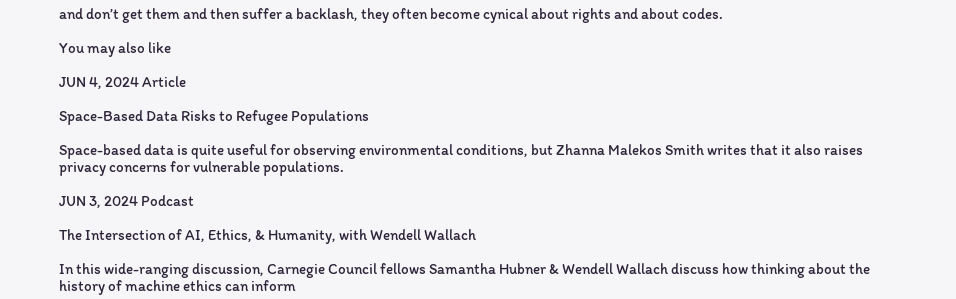and don’t get them and then suffer a backlash, they often become cynical about rights and about codes.

You may also like

JUN 4, 2024 Article

Space-Based Data Risks to Refugee Populations

Space-based data is quite useful for observing environmental conditions, but Zhanna Malekos Smith writes that it also raises privacy concerns for vulnerable populations.

JUN 3, 2024 Podcast

The Intersection of AI, Ethics, & Humanity, with Wendell Wallach

In this wide-ranging discussion, Carnegie Council fellows Samantha Hubner & Wendell Wallach discuss how thinking about the history of machine ethics can inform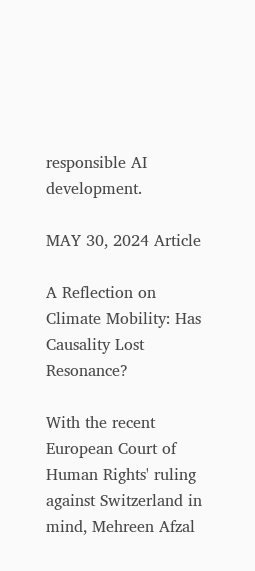responsible AI development.

MAY 30, 2024 Article

A Reflection on Climate Mobility: Has Causality Lost Resonance?

With the recent European Court of Human Rights' ruling against Switzerland in mind, Mehreen Afzal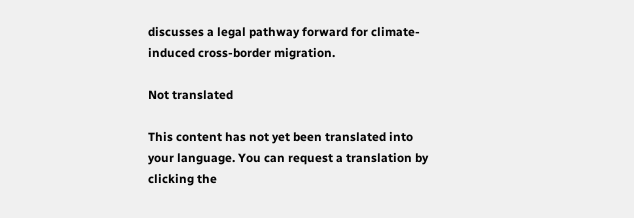discusses a legal pathway forward for climate-induced cross-border migration.

Not translated

This content has not yet been translated into your language. You can request a translation by clicking the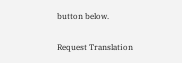button below.

Request Translation